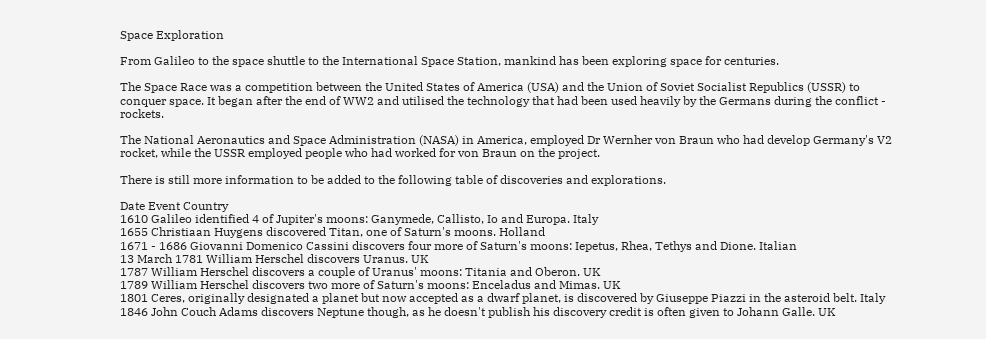Space Exploration

From Galileo to the space shuttle to the International Space Station, mankind has been exploring space for centuries.

The Space Race was a competition between the United States of America (USA) and the Union of Soviet Socialist Republics (USSR) to conquer space. It began after the end of WW2 and utilised the technology that had been used heavily by the Germans during the conflict - rockets.

The National Aeronautics and Space Administration (NASA) in America, employed Dr Wernher von Braun who had develop Germany's V2 rocket, while the USSR employed people who had worked for von Braun on the project.

There is still more information to be added to the following table of discoveries and explorations.

Date Event Country
1610 Galileo identified 4 of Jupiter's moons: Ganymede, Callisto, Io and Europa. Italy
1655 Christiaan Huygens discovered Titan, one of Saturn's moons. Holland
1671 - 1686 Giovanni Domenico Cassini discovers four more of Saturn's moons: Iepetus, Rhea, Tethys and Dione. Italian
13 March 1781 William Herschel discovers Uranus. UK
1787 William Herschel discovers a couple of Uranus' moons: Titania and Oberon. UK
1789 William Herschel discovers two more of Saturn's moons: Enceladus and Mimas. UK
1801 Ceres, originally designated a planet but now accepted as a dwarf planet, is discovered by Giuseppe Piazzi in the asteroid belt. Italy
1846 John Couch Adams discovers Neptune though, as he doesn't publish his discovery credit is often given to Johann Galle. UK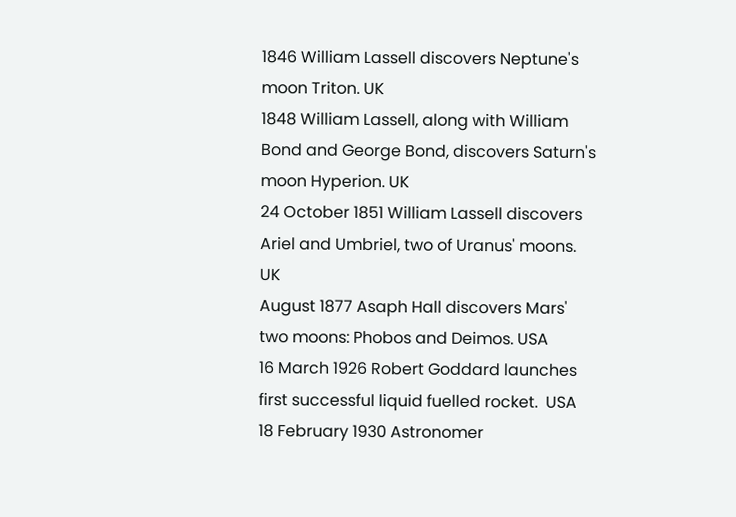1846 William Lassell discovers Neptune's moon Triton. UK
1848 William Lassell, along with William Bond and George Bond, discovers Saturn's moon Hyperion. UK
24 October 1851 William Lassell discovers Ariel and Umbriel, two of Uranus' moons. UK
August 1877 Asaph Hall discovers Mars' two moons: Phobos and Deimos. USA
16 March 1926 Robert Goddard launches first successful liquid fuelled rocket.  USA
18 February 1930 Astronomer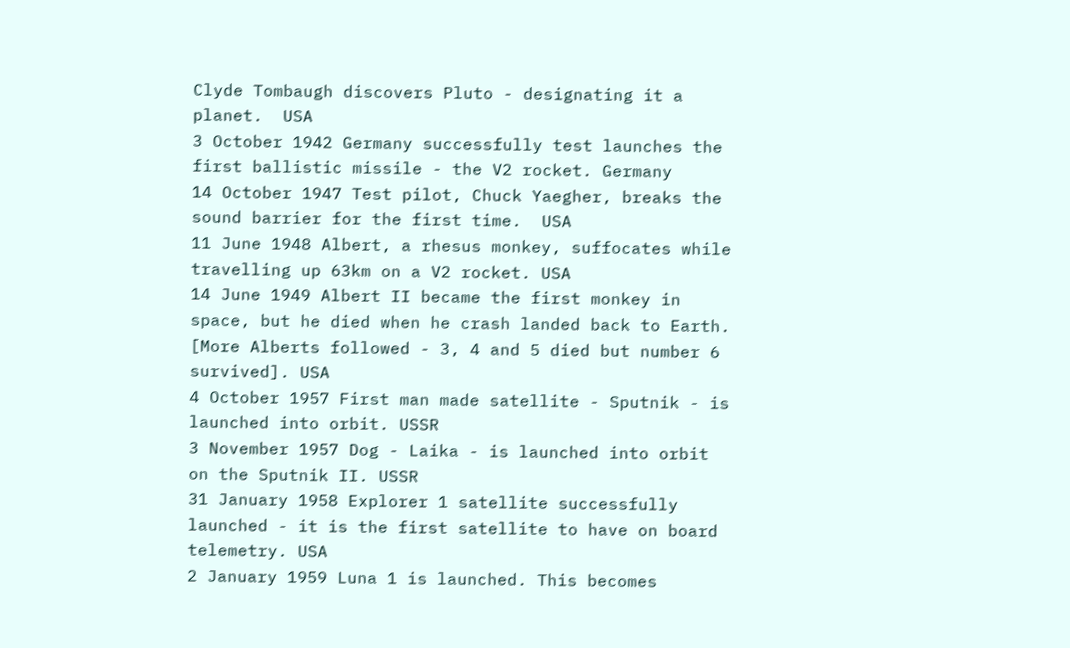Clyde Tombaugh discovers Pluto - designating it a planet.  USA
3 October 1942 Germany successfully test launches the first ballistic missile - the V2 rocket. Germany
14 October 1947 Test pilot, Chuck Yaegher, breaks the sound barrier for the first time.  USA
11 June 1948 Albert, a rhesus monkey, suffocates while travelling up 63km on a V2 rocket. USA
14 June 1949 Albert II became the first monkey in space, but he died when he crash landed back to Earth. [More Alberts followed - 3, 4 and 5 died but number 6 survived]. USA
4 October 1957 First man made satellite - Sputnik - is launched into orbit. USSR
3 November 1957 Dog - Laika - is launched into orbit on the Sputnik II. USSR
31 January 1958 Explorer 1 satellite successfully launched - it is the first satellite to have on board telemetry. USA
2 January 1959 Luna 1 is launched. This becomes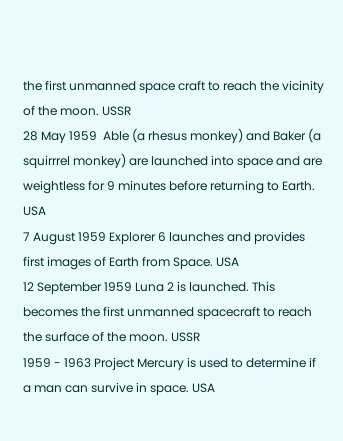the first unmanned space craft to reach the vicinity of the moon. USSR
28 May 1959  Able (a rhesus monkey) and Baker (a squirrrel monkey) are launched into space and are weightless for 9 minutes before returning to Earth. USA
7 August 1959 Explorer 6 launches and provides first images of Earth from Space. USA
12 September 1959 Luna 2 is launched. This becomes the first unmanned spacecraft to reach the surface of the moon. USSR
1959 - 1963 Project Mercury is used to determine if a man can survive in space. USA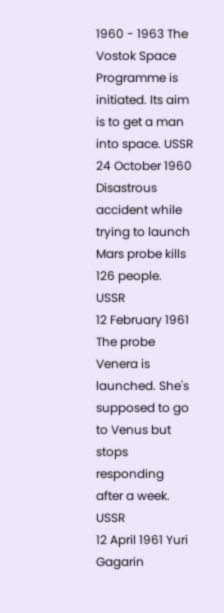1960 - 1963 The Vostok Space Programme is initiated. Its aim is to get a man into space. USSR
24 October 1960 Disastrous accident while trying to launch Mars probe kills 126 people. USSR
12 February 1961 The probe Venera is launched. She's supposed to go to Venus but stops responding after a week. USSR
12 April 1961 Yuri Gagarin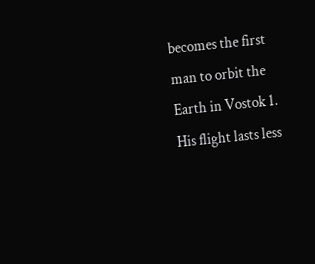becomes the first man to orbit the Earth in Vostok 1. His flight lasts less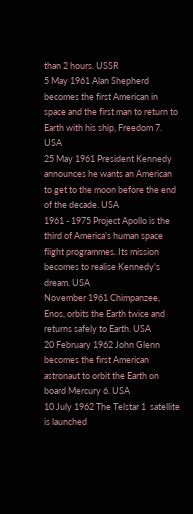than 2 hours. USSR
5 May 1961 Alan Shepherd becomes the first American in space and the first man to return to Earth with his ship, Freedom 7. USA
25 May 1961 President Kennedy announces he wants an American to get to the moon before the end of the decade. USA
1961 - 1975 Project Apollo is the third of America's human space flight programmes. Its mission becomes to realise Kennedy's dream. USA
November 1961 Chimpanzee, Enos, orbits the Earth twice and returns safely to Earth. USA
20 February 1962 John Glenn becomes the first American astronaut to orbit the Earth on board Mercury 6. USA
10 July 1962 The Telstar 1  satellite is launched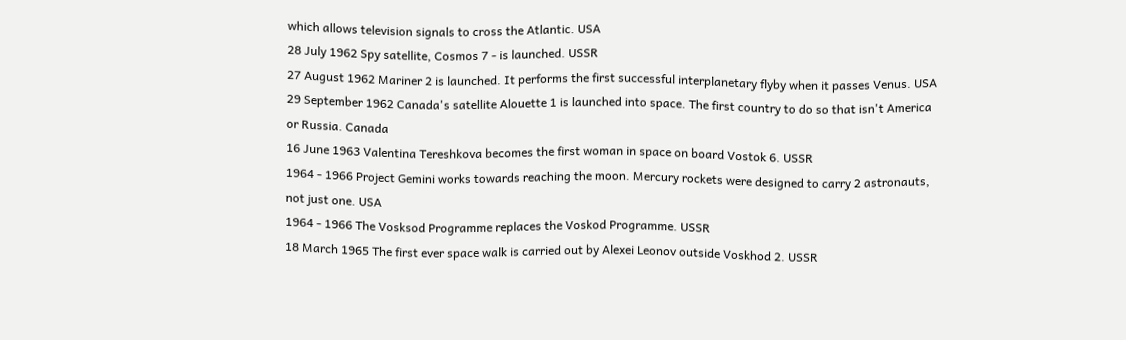which allows television signals to cross the Atlantic. USA
28 July 1962 Spy satellite, Cosmos 7 - is launched. USSR
27 August 1962 Mariner 2 is launched. It performs the first successful interplanetary flyby when it passes Venus. USA
29 September 1962 Canada's satellite Alouette 1 is launched into space. The first country to do so that isn't America or Russia. Canada
16 June 1963 Valentina Tereshkova becomes the first woman in space on board Vostok 6. USSR
1964 - 1966 Project Gemini works towards reaching the moon. Mercury rockets were designed to carry 2 astronauts, not just one. USA
1964 - 1966 The Vosksod Programme replaces the Voskod Programme. USSR
18 March 1965 The first ever space walk is carried out by Alexei Leonov outside Voskhod 2. USSR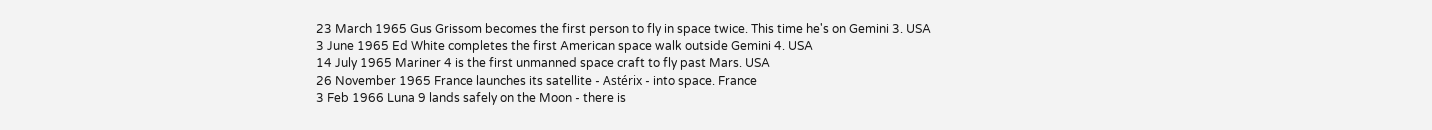23 March 1965 Gus Grissom becomes the first person to fly in space twice. This time he's on Gemini 3. USA
3 June 1965 Ed White completes the first American space walk outside Gemini 4. USA
14 July 1965 Mariner 4 is the first unmanned space craft to fly past Mars. USA
26 November 1965 France launches its satellite - Astérix - into space. France
3 Feb 1966 Luna 9 lands safely on the Moon - there is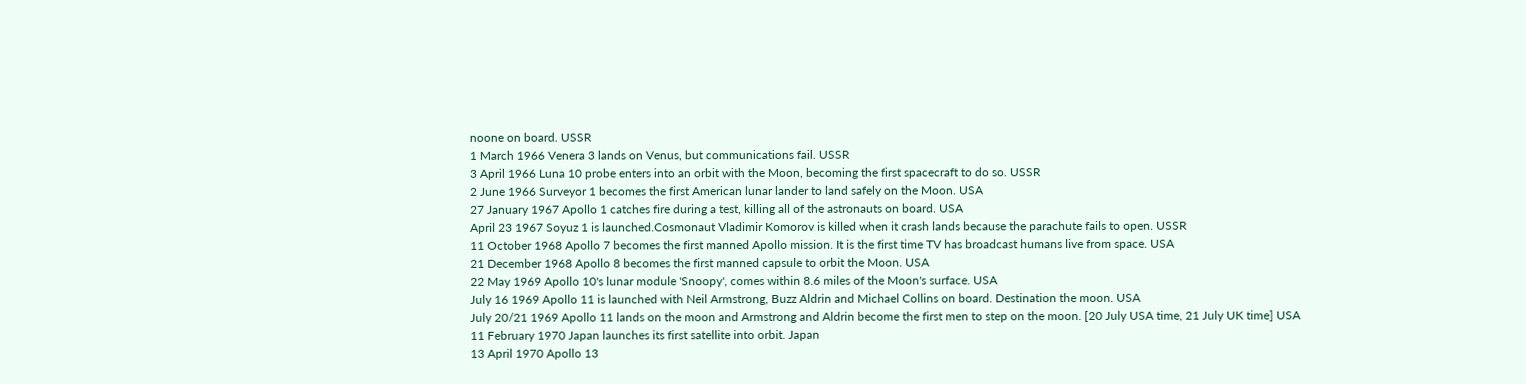noone on board. USSR
1 March 1966 Venera 3 lands on Venus, but communications fail. USSR
3 April 1966 Luna 10 probe enters into an orbit with the Moon, becoming the first spacecraft to do so. USSR
2 June 1966 Surveyor 1 becomes the first American lunar lander to land safely on the Moon. USA
27 January 1967 Apollo 1 catches fire during a test, killing all of the astronauts on board. USA
April 23 1967 Soyuz 1 is launched.Cosmonaut Vladimir Komorov is killed when it crash lands because the parachute fails to open. USSR
11 October 1968 Apollo 7 becomes the first manned Apollo mission. It is the first time TV has broadcast humans live from space. USA
21 December 1968 Apollo 8 becomes the first manned capsule to orbit the Moon. USA
22 May 1969 Apollo 10's lunar module 'Snoopy', comes within 8.6 miles of the Moon's surface. USA
July 16 1969 Apollo 11 is launched with Neil Armstrong, Buzz Aldrin and Michael Collins on board. Destination the moon. USA
July 20/21 1969 Apollo 11 lands on the moon and Armstrong and Aldrin become the first men to step on the moon. [20 July USA time, 21 July UK time] USA
11 February 1970 Japan launches its first satellite into orbit. Japan
13 April 1970 Apollo 13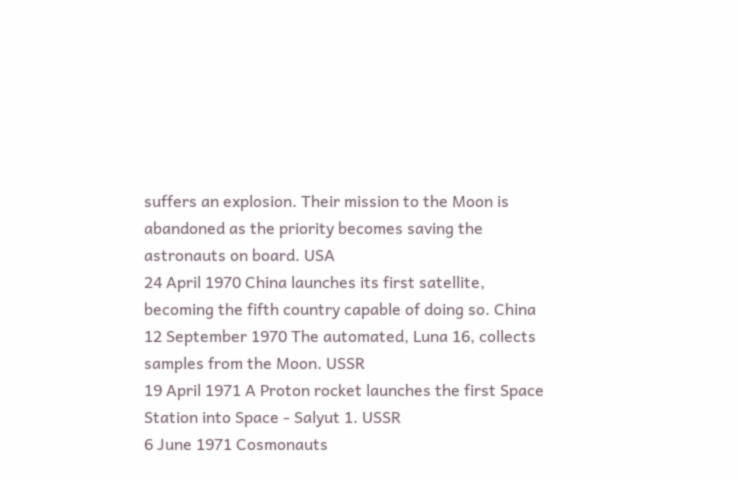suffers an explosion. Their mission to the Moon is abandoned as the priority becomes saving the astronauts on board. USA
24 April 1970 China launches its first satellite, becoming the fifth country capable of doing so. China
12 September 1970 The automated, Luna 16, collects samples from the Moon. USSR
19 April 1971 A Proton rocket launches the first Space Station into Space - Salyut 1. USSR
6 June 1971 Cosmonauts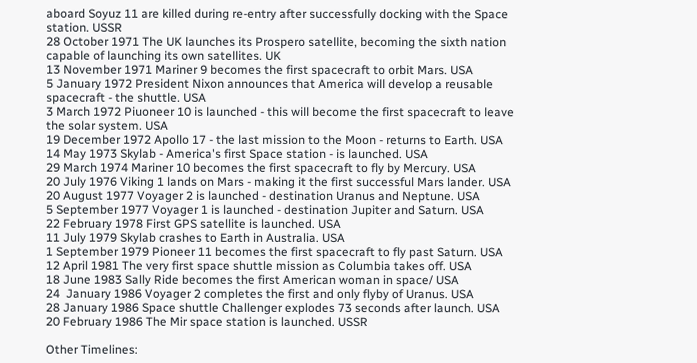aboard Soyuz 11 are killed during re-entry after successfully docking with the Space station. USSR
28 October 1971 The UK launches its Prospero satellite, becoming the sixth nation capable of launching its own satellites. UK
13 November 1971 Mariner 9 becomes the first spacecraft to orbit Mars. USA
5 January 1972 President Nixon announces that America will develop a reusable spacecraft - the shuttle. USA
3 March 1972 Piuoneer 10 is launched - this will become the first spacecraft to leave the solar system. USA
19 December 1972 Apollo 17 - the last mission to the Moon - returns to Earth. USA
14 May 1973 Skylab - America's first Space station - is launched. USA
29 March 1974 Mariner 10 becomes the first spacecraft to fly by Mercury. USA
20 July 1976 Viking 1 lands on Mars - making it the first successful Mars lander. USA
20 August 1977 Voyager 2 is launched - destination Uranus and Neptune. USA
5 September 1977 Voyager 1 is launched - destination Jupiter and Saturn. USA
22 February 1978 First GPS satellite is launched. USA
11 July 1979 Skylab crashes to Earth in Australia. USA
1 September 1979 Pioneer 11 becomes the first spacecraft to fly past Saturn. USA
12 April 1981 The very first space shuttle mission as Columbia takes off. USA
18 June 1983 Sally Ride becomes the first American woman in space/ USA
24  January 1986 Voyager 2 completes the first and only flyby of Uranus. USA
28 January 1986 Space shuttle Challenger explodes 73 seconds after launch. USA
20 February 1986 The Mir space station is launched. USSR

Other Timelines: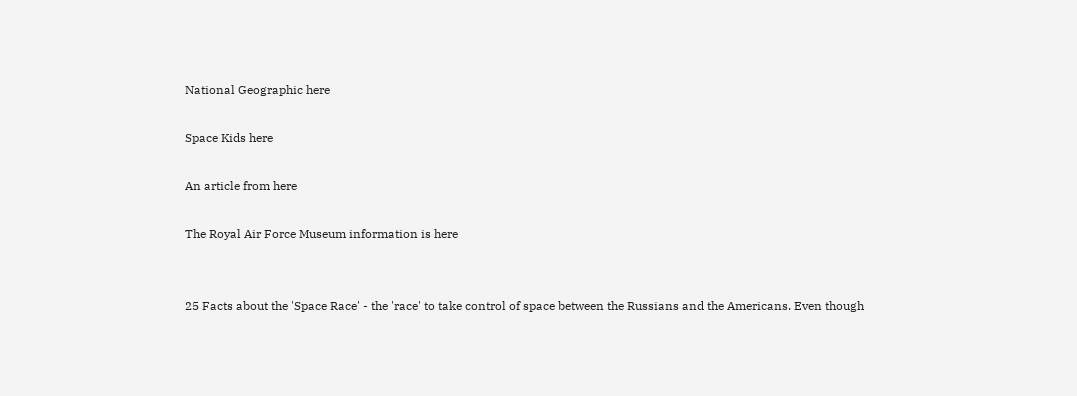National Geographic here

Space Kids here

An article from here

The Royal Air Force Museum information is here


25 Facts about the 'Space Race' - the 'race' to take control of space between the Russians and the Americans. Even though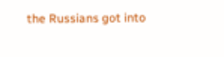the Russians got into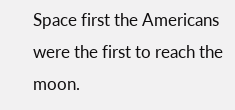Space first the Americans were the first to reach the moon.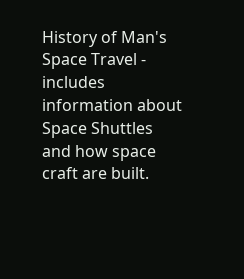History of Man's Space Travel - includes information about Space Shuttles and how space craft are built.